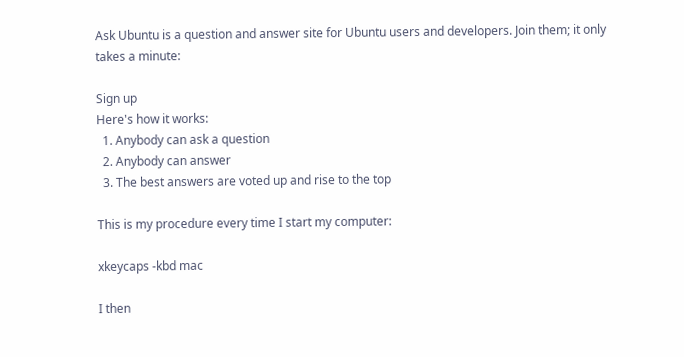Ask Ubuntu is a question and answer site for Ubuntu users and developers. Join them; it only takes a minute:

Sign up
Here's how it works:
  1. Anybody can ask a question
  2. Anybody can answer
  3. The best answers are voted up and rise to the top

This is my procedure every time I start my computer:

xkeycaps -kbd mac

I then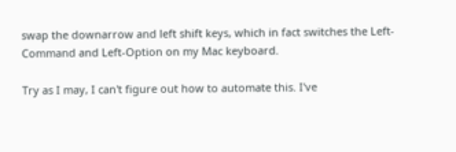swap the downarrow and left shift keys, which in fact switches the Left-Command and Left-Option on my Mac keyboard.

Try as I may, I can't figure out how to automate this. I've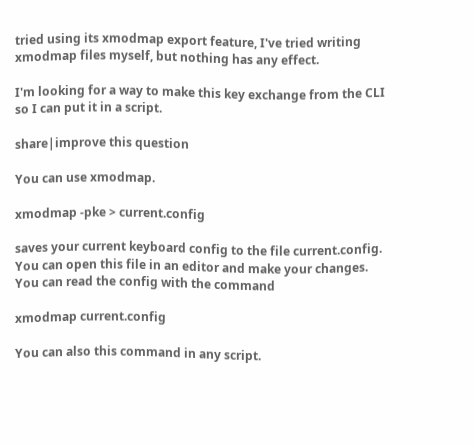tried using its xmodmap export feature, I've tried writing xmodmap files myself, but nothing has any effect.

I'm looking for a way to make this key exchange from the CLI so I can put it in a script.

share|improve this question

You can use xmodmap.

xmodmap -pke > current.config

saves your current keyboard config to the file current.config. You can open this file in an editor and make your changes. You can read the config with the command

xmodmap current.config

You can also this command in any script.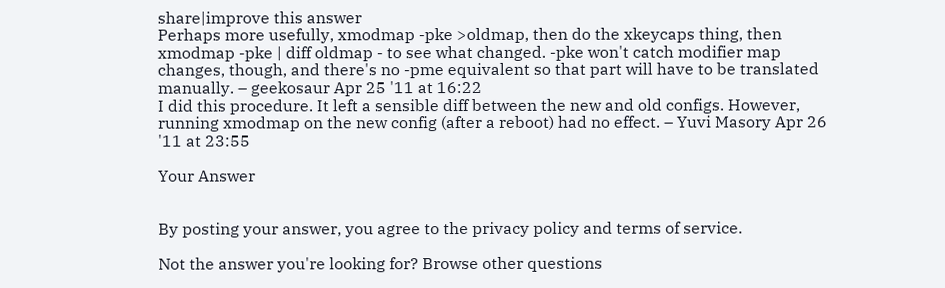share|improve this answer
Perhaps more usefully, xmodmap -pke >oldmap, then do the xkeycaps thing, then xmodmap -pke | diff oldmap - to see what changed. -pke won't catch modifier map changes, though, and there's no -pme equivalent so that part will have to be translated manually. – geekosaur Apr 25 '11 at 16:22
I did this procedure. It left a sensible diff between the new and old configs. However, running xmodmap on the new config (after a reboot) had no effect. – Yuvi Masory Apr 26 '11 at 23:55

Your Answer


By posting your answer, you agree to the privacy policy and terms of service.

Not the answer you're looking for? Browse other questions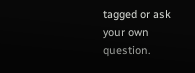tagged or ask your own question.